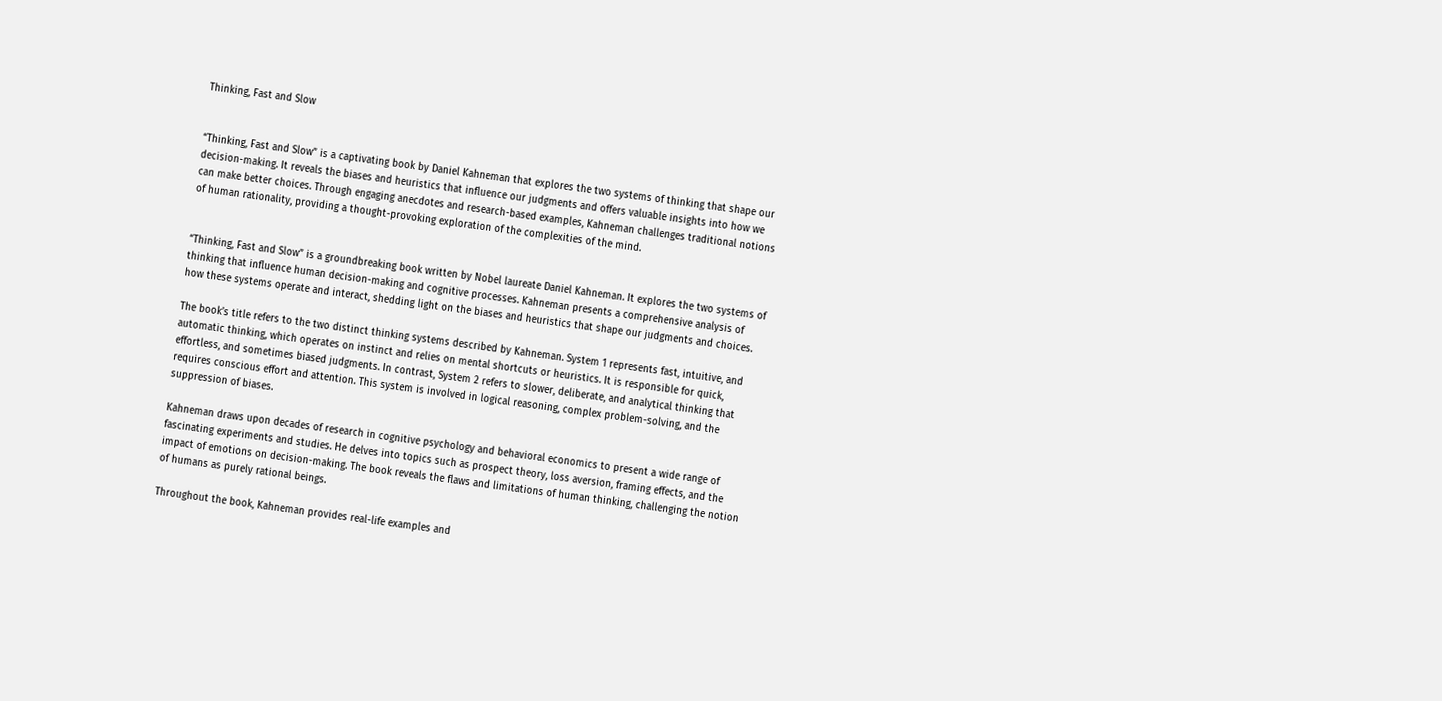Thinking, Fast and Slow


“Thinking, Fast and Slow” is a captivating book by Daniel Kahneman that explores the two systems of thinking that shape our decision-making. It reveals the biases and heuristics that influence our judgments and offers valuable insights into how we can make better choices. Through engaging anecdotes and research-based examples, Kahneman challenges traditional notions of human rationality, providing a thought-provoking exploration of the complexities of the mind.


“Thinking, Fast and Slow” is a groundbreaking book written by Nobel laureate Daniel Kahneman. It explores the two systems of thinking that influence human decision-making and cognitive processes. Kahneman presents a comprehensive analysis of how these systems operate and interact, shedding light on the biases and heuristics that shape our judgments and choices.

The book’s title refers to the two distinct thinking systems described by Kahneman. System 1 represents fast, intuitive, and automatic thinking, which operates on instinct and relies on mental shortcuts or heuristics. It is responsible for quick, effortless, and sometimes biased judgments. In contrast, System 2 refers to slower, deliberate, and analytical thinking that requires conscious effort and attention. This system is involved in logical reasoning, complex problem-solving, and the suppression of biases.

Kahneman draws upon decades of research in cognitive psychology and behavioral economics to present a wide range of fascinating experiments and studies. He delves into topics such as prospect theory, loss aversion, framing effects, and the impact of emotions on decision-making. The book reveals the flaws and limitations of human thinking, challenging the notion of humans as purely rational beings.

Throughout the book, Kahneman provides real-life examples and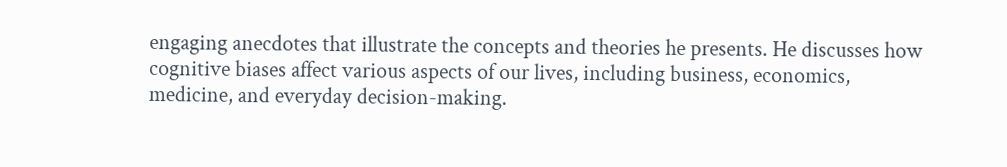engaging anecdotes that illustrate the concepts and theories he presents. He discusses how cognitive biases affect various aspects of our lives, including business, economics, medicine, and everyday decision-making.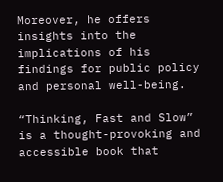Moreover, he offers insights into the implications of his findings for public policy and personal well-being.

“Thinking, Fast and Slow” is a thought-provoking and accessible book that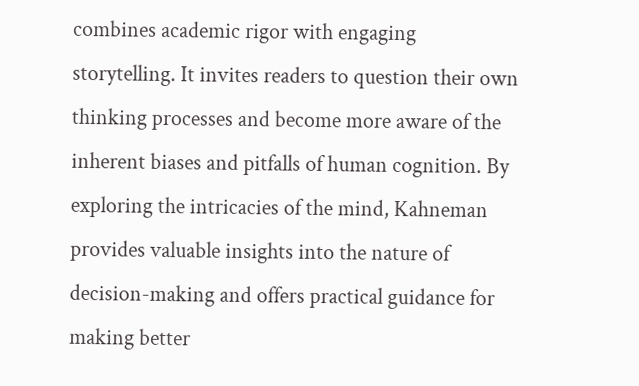combines academic rigor with engaging storytelling. It invites readers to question their own thinking processes and become more aware of the inherent biases and pitfalls of human cognition. By exploring the intricacies of the mind, Kahneman provides valuable insights into the nature of decision-making and offers practical guidance for making better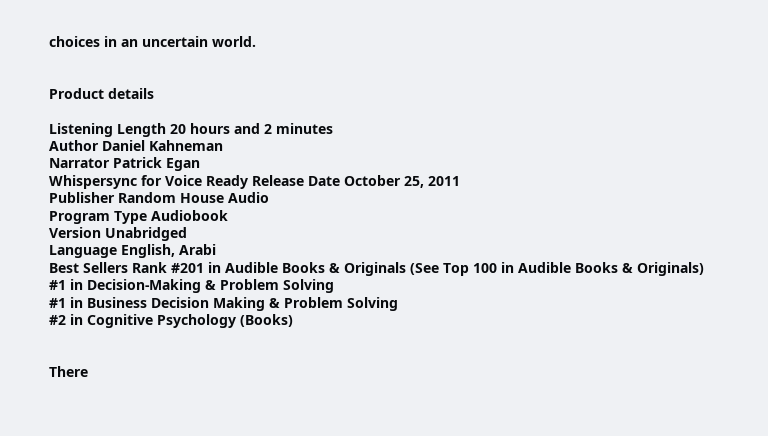choices in an uncertain world.


Product details

Listening Length 20 hours and 2 minutes
Author Daniel Kahneman
Narrator Patrick Egan
Whispersync for Voice Ready Release Date October 25, 2011
Publisher Random House Audio
Program Type Audiobook
Version Unabridged
Language English, Arabi
Best Sellers Rank #201 in Audible Books & Originals (See Top 100 in Audible Books & Originals)
#1 in Decision-Making & Problem Solving
#1 in Business Decision Making & Problem Solving
#2 in Cognitive Psychology (Books)


There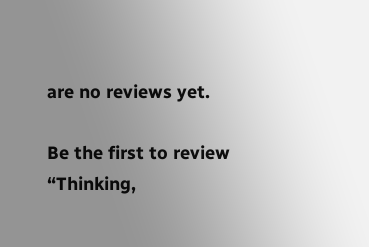are no reviews yet.

Be the first to review “Thinking,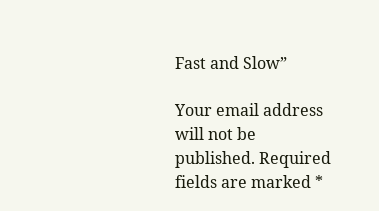Fast and Slow”

Your email address will not be published. Required fields are marked *